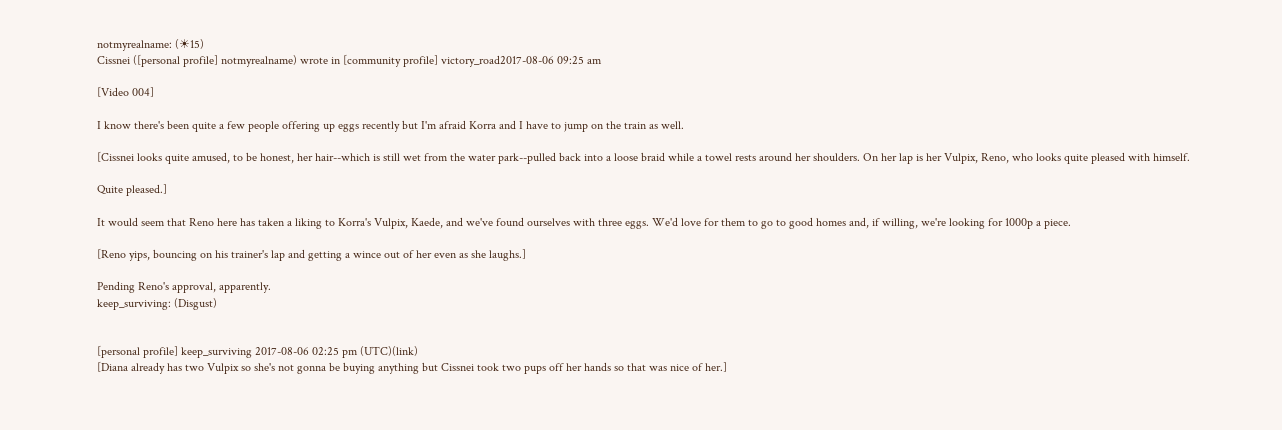notmyrealname: (☀15)
Cissnei ([personal profile] notmyrealname) wrote in [community profile] victory_road2017-08-06 09:25 am

[Video 004]

I know there's been quite a few people offering up eggs recently but I'm afraid Korra and I have to jump on the train as well.

[Cissnei looks quite amused, to be honest, her hair--which is still wet from the water park--pulled back into a loose braid while a towel rests around her shoulders. On her lap is her Vulpix, Reno, who looks quite pleased with himself.

Quite pleased.]

It would seem that Reno here has taken a liking to Korra's Vulpix, Kaede, and we've found ourselves with three eggs. We'd love for them to go to good homes and, if willing, we're looking for 1000p a piece.

[Reno yips, bouncing on his trainer's lap and getting a wince out of her even as she laughs.]

Pending Reno's approval, apparently.
keep_surviving: (Disgust)


[personal profile] keep_surviving 2017-08-06 02:25 pm (UTC)(link)
[Diana already has two Vulpix so she's not gonna be buying anything but Cissnei took two pups off her hands so that was nice of her.]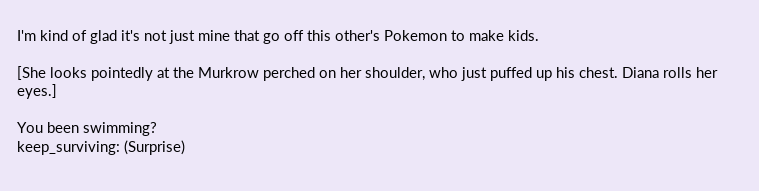I'm kind of glad it's not just mine that go off this other's Pokemon to make kids.

[She looks pointedly at the Murkrow perched on her shoulder, who just puffed up his chest. Diana rolls her eyes.]

You been swimming?
keep_surviving: (Surprise)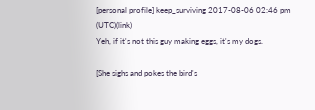[personal profile] keep_surviving 2017-08-06 02:46 pm (UTC)(link)
Yeh, if it's not this guy making eggs, it's my dogs.

[She sighs and pokes the bird's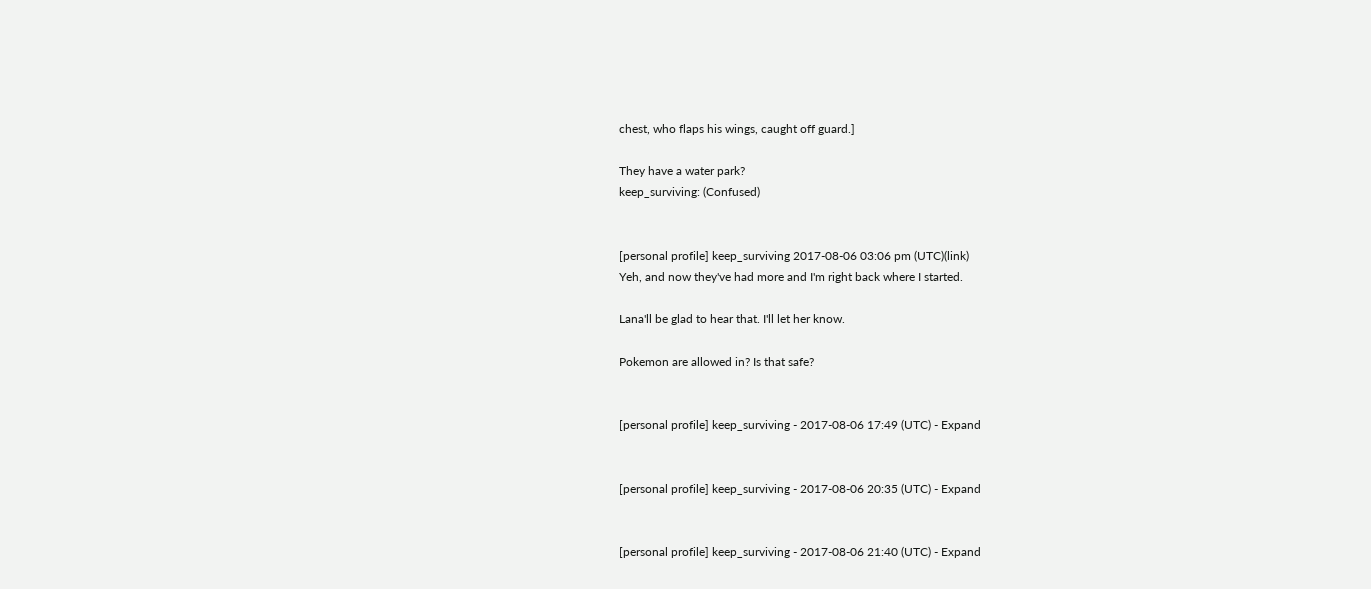chest, who flaps his wings, caught off guard.]

They have a water park?
keep_surviving: (Confused)


[personal profile] keep_surviving 2017-08-06 03:06 pm (UTC)(link)
Yeh, and now they've had more and I'm right back where I started.

Lana'll be glad to hear that. I'll let her know.

Pokemon are allowed in? Is that safe?


[personal profile] keep_surviving - 2017-08-06 17:49 (UTC) - Expand


[personal profile] keep_surviving - 2017-08-06 20:35 (UTC) - Expand


[personal profile] keep_surviving - 2017-08-06 21:40 (UTC) - Expand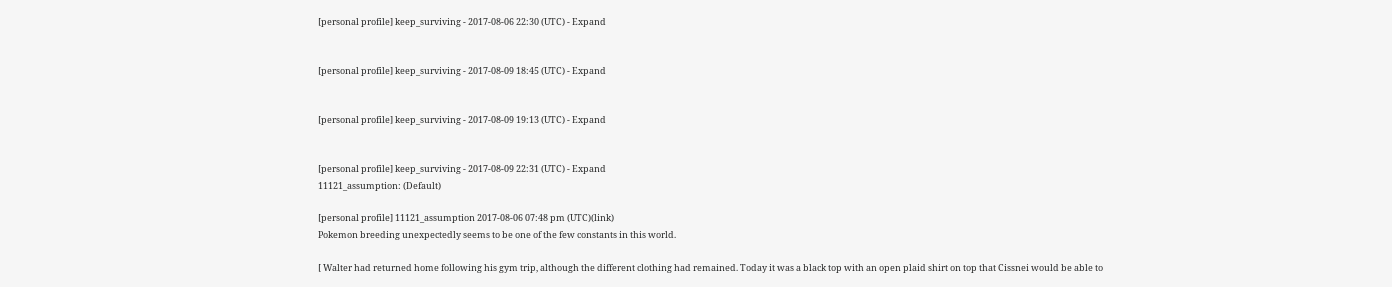[personal profile] keep_surviving - 2017-08-06 22:30 (UTC) - Expand


[personal profile] keep_surviving - 2017-08-09 18:45 (UTC) - Expand


[personal profile] keep_surviving - 2017-08-09 19:13 (UTC) - Expand


[personal profile] keep_surviving - 2017-08-09 22:31 (UTC) - Expand
11121_assumption: (Default)

[personal profile] 11121_assumption 2017-08-06 07:48 pm (UTC)(link)
Pokemon breeding unexpectedly seems to be one of the few constants in this world.

[ Walter had returned home following his gym trip, although the different clothing had remained. Today it was a black top with an open plaid shirt on top that Cissnei would be able to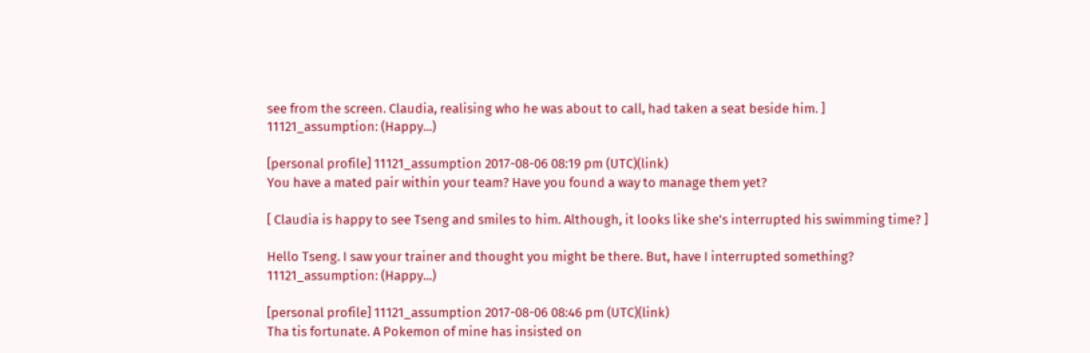see from the screen. Claudia, realising who he was about to call, had taken a seat beside him. ]
11121_assumption: (Happy...)

[personal profile] 11121_assumption 2017-08-06 08:19 pm (UTC)(link)
You have a mated pair within your team? Have you found a way to manage them yet?

[ Claudia is happy to see Tseng and smiles to him. Although, it looks like she's interrupted his swimming time? ]

Hello Tseng. I saw your trainer and thought you might be there. But, have I interrupted something?
11121_assumption: (Happy...)

[personal profile] 11121_assumption 2017-08-06 08:46 pm (UTC)(link)
Tha tis fortunate. A Pokemon of mine has insisted on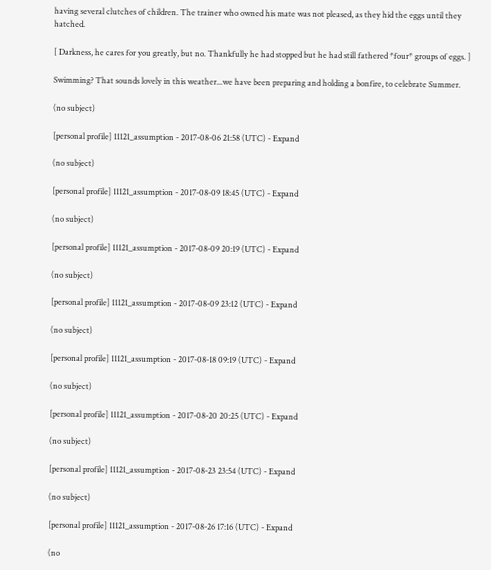having several clutches of children. The trainer who owned his mate was not pleased, as they hid the eggs until they hatched.

[ Darkness, he cares for you greatly, but no. Thankfully he had stopped but he had still fathered *four* groups of eggs. ]

Swimming? That sounds lovely in this weather...we have been preparing and holding a bonfire, to celebrate Summer.

(no subject)

[personal profile] 11121_assumption - 2017-08-06 21:58 (UTC) - Expand

(no subject)

[personal profile] 11121_assumption - 2017-08-09 18:45 (UTC) - Expand

(no subject)

[personal profile] 11121_assumption - 2017-08-09 20:19 (UTC) - Expand

(no subject)

[personal profile] 11121_assumption - 2017-08-09 23:12 (UTC) - Expand

(no subject)

[personal profile] 11121_assumption - 2017-08-18 09:19 (UTC) - Expand

(no subject)

[personal profile] 11121_assumption - 2017-08-20 20:25 (UTC) - Expand

(no subject)

[personal profile] 11121_assumption - 2017-08-23 23:54 (UTC) - Expand

(no subject)

[personal profile] 11121_assumption - 2017-08-26 17:16 (UTC) - Expand

(no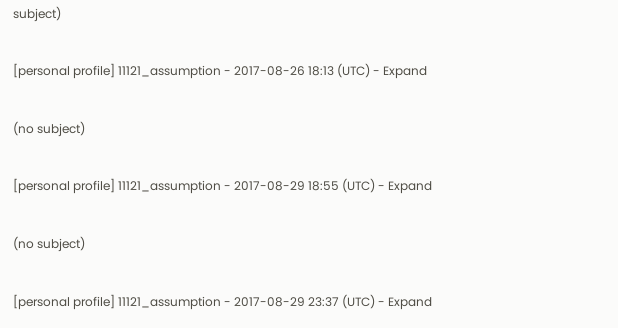subject)

[personal profile] 11121_assumption - 2017-08-26 18:13 (UTC) - Expand

(no subject)

[personal profile] 11121_assumption - 2017-08-29 18:55 (UTC) - Expand

(no subject)

[personal profile] 11121_assumption - 2017-08-29 23:37 (UTC) - Expand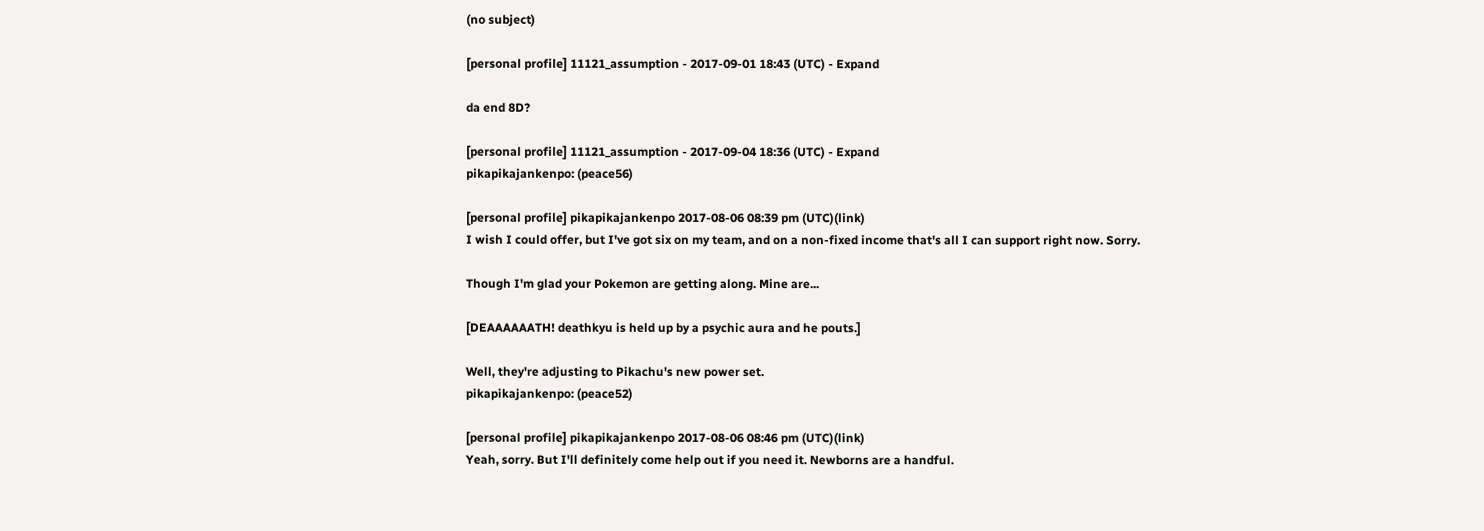(no subject)

[personal profile] 11121_assumption - 2017-09-01 18:43 (UTC) - Expand

da end 8D?

[personal profile] 11121_assumption - 2017-09-04 18:36 (UTC) - Expand
pikapikajankenpo: (peace56)

[personal profile] pikapikajankenpo 2017-08-06 08:39 pm (UTC)(link)
I wish I could offer, but I've got six on my team, and on a non-fixed income that's all I can support right now. Sorry.

Though I'm glad your Pokemon are getting along. Mine are...

[DEAAAAAATH! deathkyu is held up by a psychic aura and he pouts.]

Well, they're adjusting to Pikachu's new power set.
pikapikajankenpo: (peace52)

[personal profile] pikapikajankenpo 2017-08-06 08:46 pm (UTC)(link)
Yeah, sorry. But I'll definitely come help out if you need it. Newborns are a handful.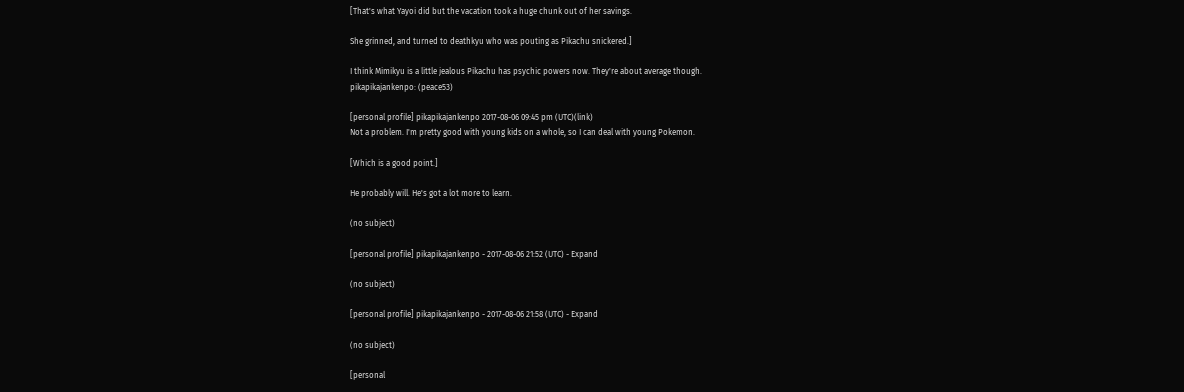[That's what Yayoi did but the vacation took a huge chunk out of her savings.

She grinned, and turned to deathkyu who was pouting as Pikachu snickered.]

I think Mimikyu is a little jealous Pikachu has psychic powers now. They're about average though.
pikapikajankenpo: (peace53)

[personal profile] pikapikajankenpo 2017-08-06 09:45 pm (UTC)(link)
Not a problem. I'm pretty good with young kids on a whole, so I can deal with young Pokemon.

[Which is a good point.]

He probably will. He's got a lot more to learn.

(no subject)

[personal profile] pikapikajankenpo - 2017-08-06 21:52 (UTC) - Expand

(no subject)

[personal profile] pikapikajankenpo - 2017-08-06 21:58 (UTC) - Expand

(no subject)

[personal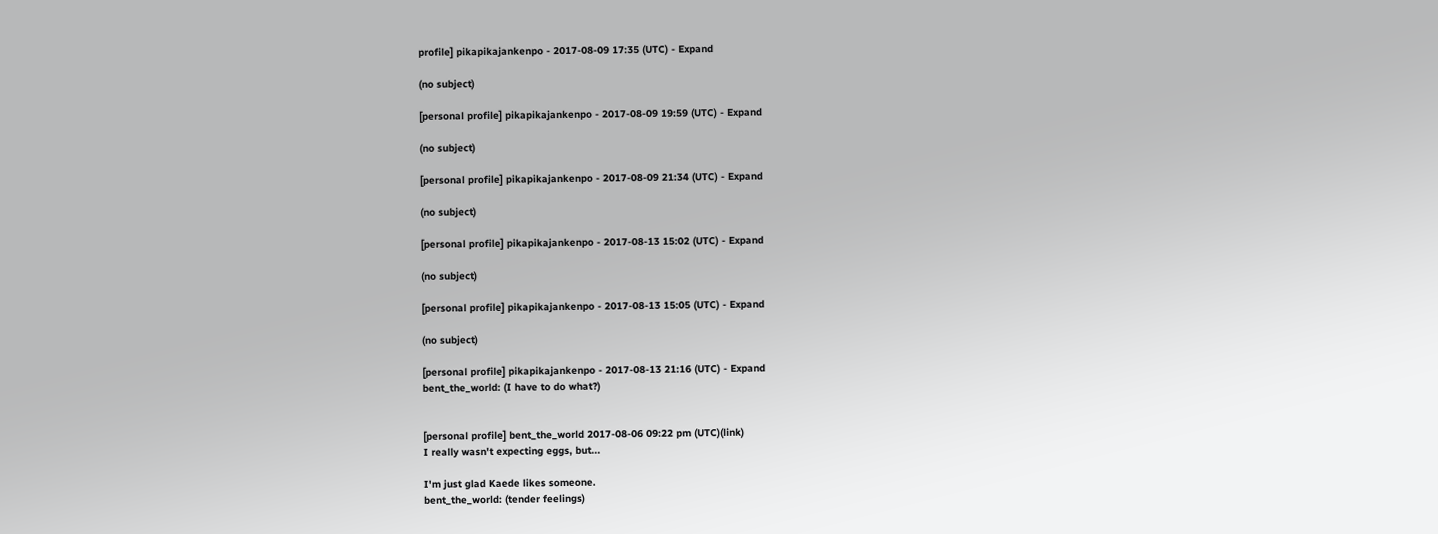profile] pikapikajankenpo - 2017-08-09 17:35 (UTC) - Expand

(no subject)

[personal profile] pikapikajankenpo - 2017-08-09 19:59 (UTC) - Expand

(no subject)

[personal profile] pikapikajankenpo - 2017-08-09 21:34 (UTC) - Expand

(no subject)

[personal profile] pikapikajankenpo - 2017-08-13 15:02 (UTC) - Expand

(no subject)

[personal profile] pikapikajankenpo - 2017-08-13 15:05 (UTC) - Expand

(no subject)

[personal profile] pikapikajankenpo - 2017-08-13 21:16 (UTC) - Expand
bent_the_world: (I have to do what?)


[personal profile] bent_the_world 2017-08-06 09:22 pm (UTC)(link)
I really wasn't expecting eggs, but...

I'm just glad Kaede likes someone.
bent_the_world: (tender feelings)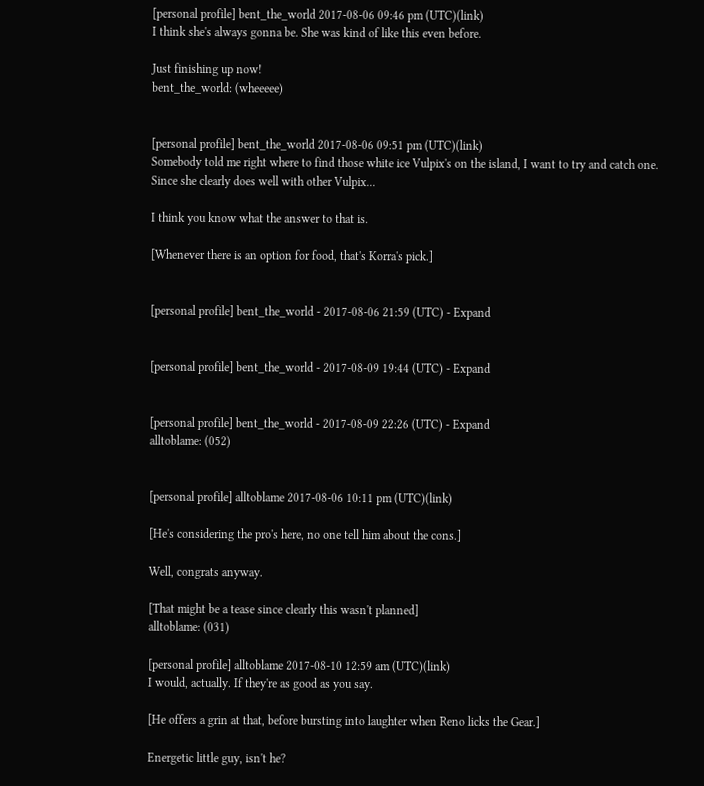[personal profile] bent_the_world 2017-08-06 09:46 pm (UTC)(link)
I think she's always gonna be. She was kind of like this even before.

Just finishing up now!
bent_the_world: (wheeeee)


[personal profile] bent_the_world 2017-08-06 09:51 pm (UTC)(link)
Somebody told me right where to find those white ice Vulpix's on the island, I want to try and catch one. Since she clearly does well with other Vulpix...

I think you know what the answer to that is.

[Whenever there is an option for food, that's Korra's pick.]


[personal profile] bent_the_world - 2017-08-06 21:59 (UTC) - Expand


[personal profile] bent_the_world - 2017-08-09 19:44 (UTC) - Expand


[personal profile] bent_the_world - 2017-08-09 22:26 (UTC) - Expand
alltoblame: (052)


[personal profile] alltoblame 2017-08-06 10:11 pm (UTC)(link)

[He's considering the pro's here, no one tell him about the cons.]

Well, congrats anyway.

[That might be a tease since clearly this wasn't planned]
alltoblame: (031)

[personal profile] alltoblame 2017-08-10 12:59 am (UTC)(link)
I would, actually. If they're as good as you say.

[He offers a grin at that, before bursting into laughter when Reno licks the Gear.]

Energetic little guy, isn't he?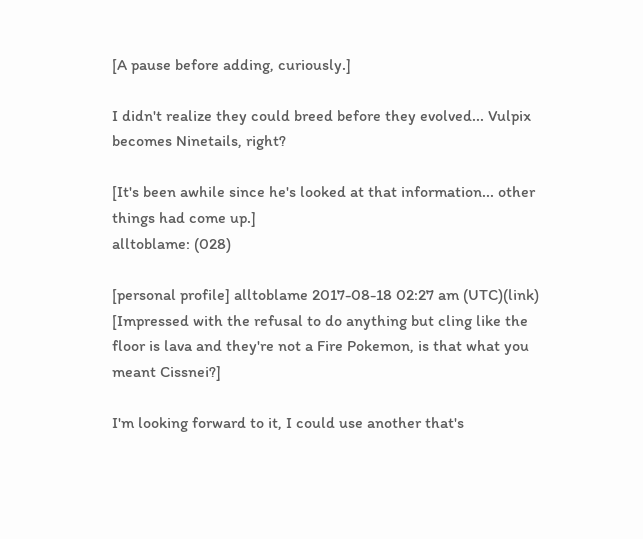[A pause before adding, curiously.]

I didn't realize they could breed before they evolved... Vulpix becomes Ninetails, right?

[It's been awhile since he's looked at that information... other things had come up.]
alltoblame: (028)

[personal profile] alltoblame 2017-08-18 02:27 am (UTC)(link)
[Impressed with the refusal to do anything but cling like the floor is lava and they're not a Fire Pokemon, is that what you meant Cissnei?]

I'm looking forward to it, I could use another that's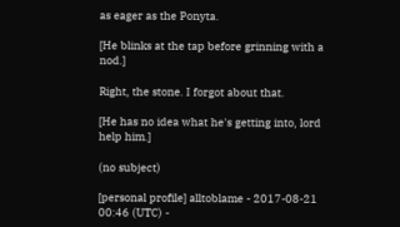as eager as the Ponyta.

[He blinks at the tap before grinning with a nod.]

Right, the stone. I forgot about that.

[He has no idea what he's getting into, lord help him.]

(no subject)

[personal profile] alltoblame - 2017-08-21 00:46 (UTC) -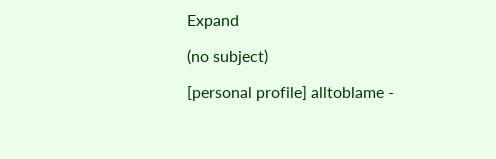Expand

(no subject)

[personal profile] alltoblame -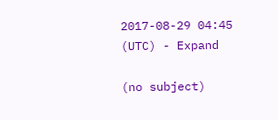2017-08-29 04:45 (UTC) - Expand

(no subject)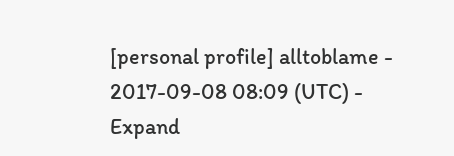[personal profile] alltoblame - 2017-09-08 08:09 (UTC) - Expand